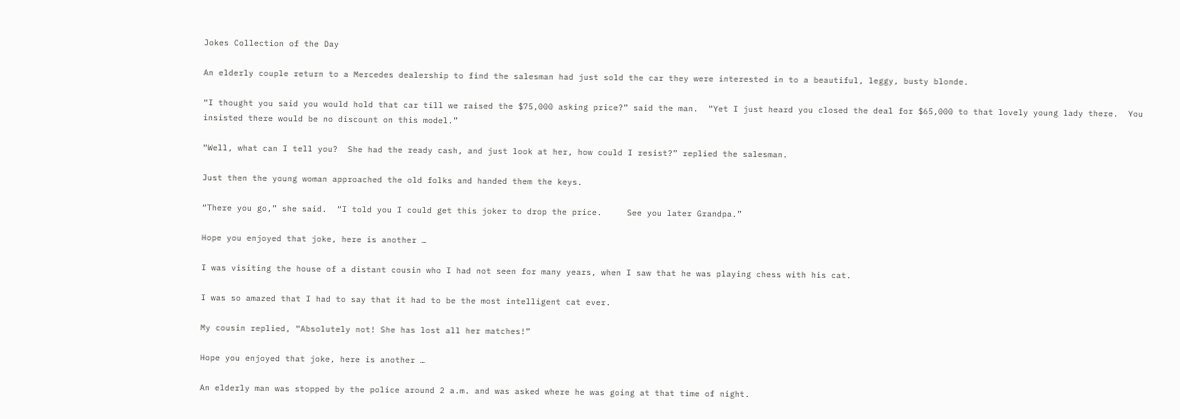Jokes Collection of the Day

An elderly couple return to a Mercedes dealership to find the salesman had just sold the car they were interested in to a beautiful, leggy, busty blonde.

“I thought you said you would hold that car till we raised the $75,000 asking price?” said the man.  “Yet I just heard you closed the deal for $65,000 to that lovely young lady there.  You insisted there would be no discount on this model.”

“Well, what can I tell you?  She had the ready cash, and just look at her, how could I resist?” replied the salesman.

Just then the young woman approached the old folks and handed them the keys.

“There you go,” she said.  “I told you I could get this joker to drop the price.     See you later Grandpa.”

Hope you enjoyed that joke, here is another …

I was visiting the house of a distant cousin who I had not seen for many years, when I saw that he was playing chess with his cat.

I was so amazed that I had to say that it had to be the most intelligent cat ever.

My cousin replied, “Absolutely not! She has lost all her matches!”

Hope you enjoyed that joke, here is another …

An elderly man was stopped by the police around 2 a.m. and was asked where he was going at that time of night.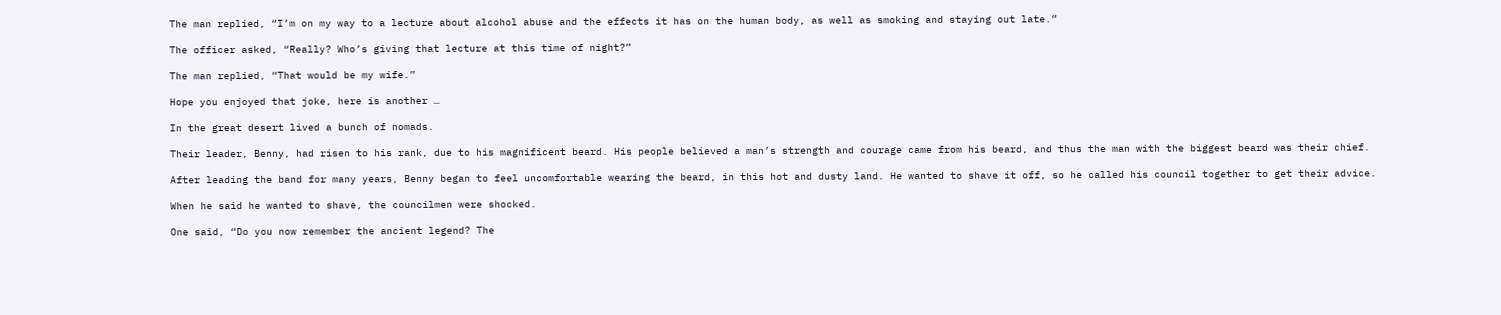The man replied, “I’m on my way to a lecture about alcohol abuse and the effects it has on the human body, as well as smoking and staying out late.”

The officer asked, “Really? Who’s giving that lecture at this time of night?”

The man replied, “That would be my wife.”

Hope you enjoyed that joke, here is another …

In the great desert lived a bunch of nomads.

Their leader, Benny, had risen to his rank, due to his magnificent beard. His people believed a man’s strength and courage came from his beard, and thus the man with the biggest beard was their chief.

After leading the band for many years, Benny began to feel uncomfortable wearing the beard, in this hot and dusty land. He wanted to shave it off, so he called his council together to get their advice.

When he said he wanted to shave, the councilmen were shocked.

One said, “Do you now remember the ancient legend? The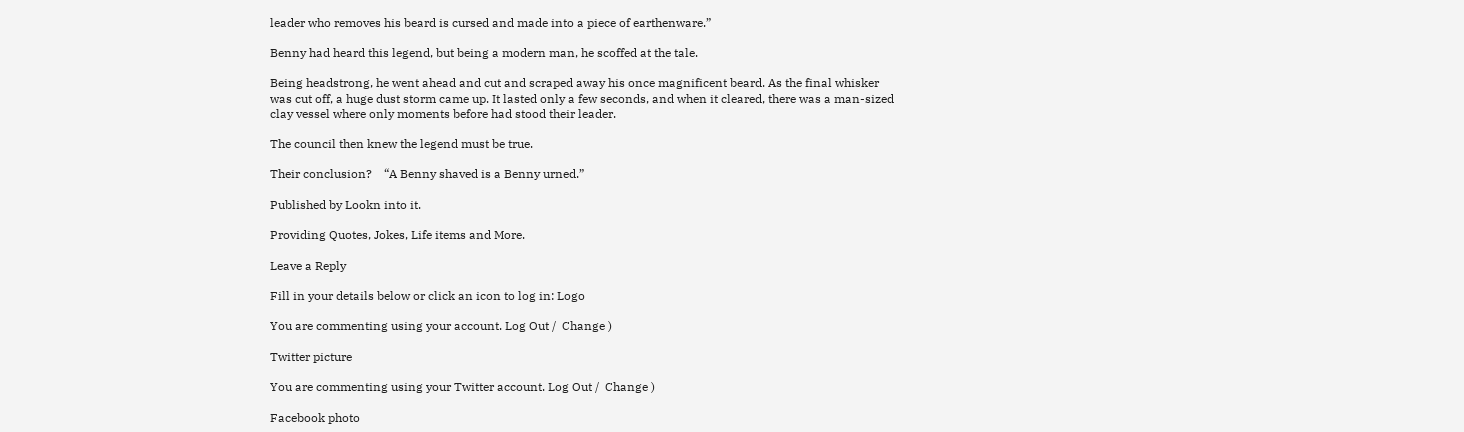leader who removes his beard is cursed and made into a piece of earthenware.”

Benny had heard this legend, but being a modern man, he scoffed at the tale.

Being headstrong, he went ahead and cut and scraped away his once magnificent beard. As the final whisker was cut off, a huge dust storm came up. It lasted only a few seconds, and when it cleared, there was a man-sized clay vessel where only moments before had stood their leader.

The council then knew the legend must be true.

Their conclusion?    “A Benny shaved is a Benny urned.”

Published by Lookn into it.

Providing Quotes, Jokes, Life items and More.

Leave a Reply

Fill in your details below or click an icon to log in: Logo

You are commenting using your account. Log Out /  Change )

Twitter picture

You are commenting using your Twitter account. Log Out /  Change )

Facebook photo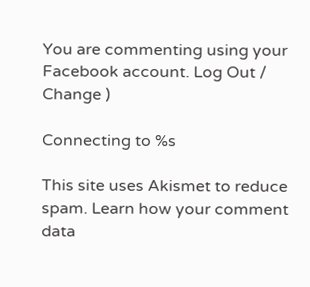You are commenting using your Facebook account. Log Out /  Change )

Connecting to %s

This site uses Akismet to reduce spam. Learn how your comment data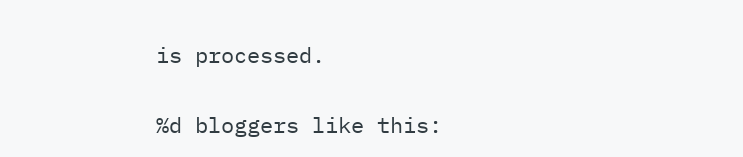is processed.

%d bloggers like this: